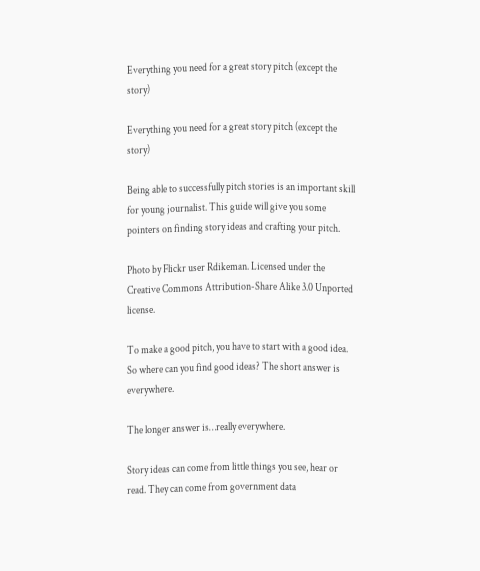Everything you need for a great story pitch (except the story)

Everything you need for a great story pitch (except the story)

Being able to successfully pitch stories is an important skill for young journalist. This guide will give you some pointers on finding story ideas and crafting your pitch.

Photo by Flickr user Rdikeman. Licensed under the Creative Commons Attribution-Share Alike 3.0 Unported license.

To make a good pitch, you have to start with a good idea. So where can you find good ideas? The short answer is everywhere.

The longer answer is…really everywhere.

Story ideas can come from little things you see, hear or read. They can come from government data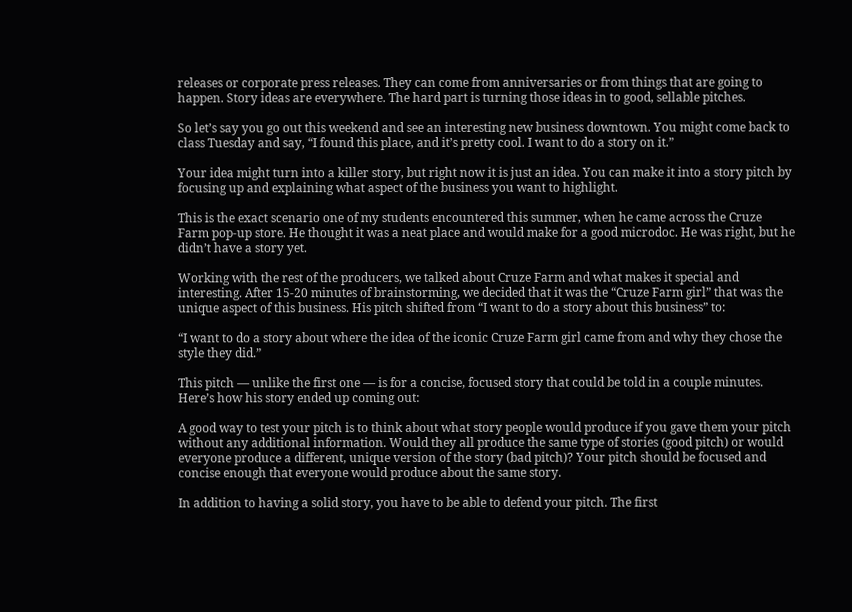releases or corporate press releases. They can come from anniversaries or from things that are going to happen. Story ideas are everywhere. The hard part is turning those ideas in to good, sellable pitches.

So let’s say you go out this weekend and see an interesting new business downtown. You might come back to class Tuesday and say, “I found this place, and it’s pretty cool. I want to do a story on it.”

Your idea might turn into a killer story, but right now it is just an idea. You can make it into a story pitch by focusing up and explaining what aspect of the business you want to highlight.

This is the exact scenario one of my students encountered this summer, when he came across the Cruze Farm pop-up store. He thought it was a neat place and would make for a good microdoc. He was right, but he didn’t have a story yet.

Working with the rest of the producers, we talked about Cruze Farm and what makes it special and interesting. After 15-20 minutes of brainstorming, we decided that it was the “Cruze Farm girl” that was the unique aspect of this business. His pitch shifted from “I want to do a story about this business” to:

“I want to do a story about where the idea of the iconic Cruze Farm girl came from and why they chose the style they did.”

This pitch — unlike the first one — is for a concise, focused story that could be told in a couple minutes. Here’s how his story ended up coming out:

A good way to test your pitch is to think about what story people would produce if you gave them your pitch without any additional information. Would they all produce the same type of stories (good pitch) or would everyone produce a different, unique version of the story (bad pitch)? Your pitch should be focused and concise enough that everyone would produce about the same story.

In addition to having a solid story, you have to be able to defend your pitch. The first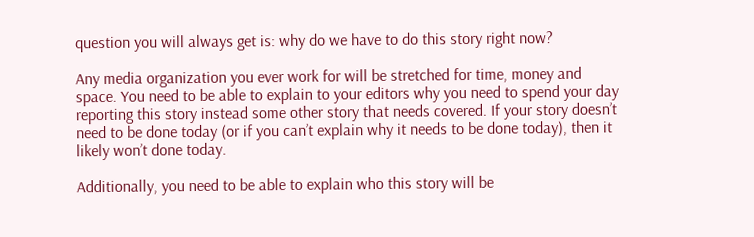question you will always get is: why do we have to do this story right now?

Any media organization you ever work for will be stretched for time, money and space. You need to be able to explain to your editors why you need to spend your day reporting this story instead some other story that needs covered. If your story doesn’t need to be done today (or if you can’t explain why it needs to be done today), then it likely won’t done today.

Additionally, you need to be able to explain who this story will be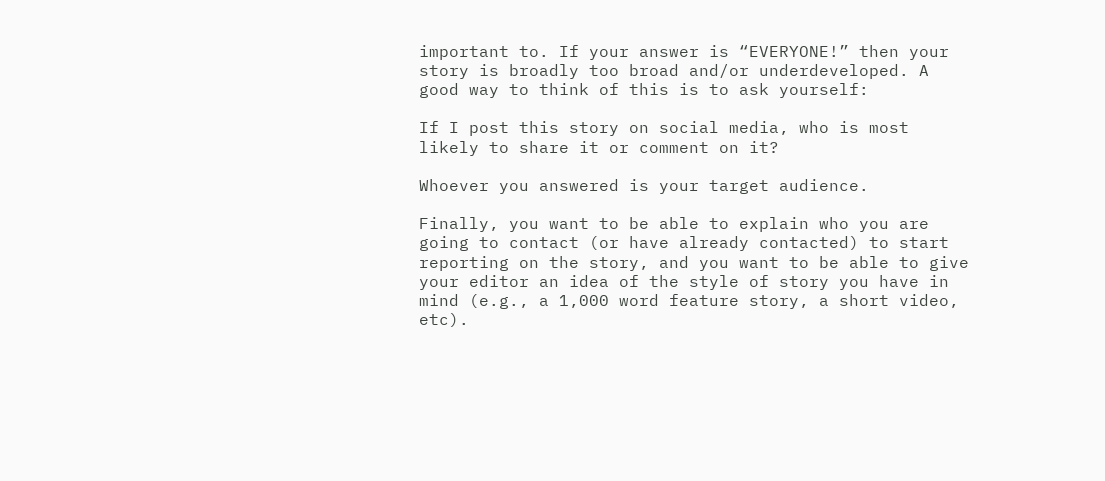important to. If your answer is “EVERYONE!” then your story is broadly too broad and/or underdeveloped. A good way to think of this is to ask yourself:

If I post this story on social media, who is most likely to share it or comment on it?

Whoever you answered is your target audience.

Finally, you want to be able to explain who you are going to contact (or have already contacted) to start reporting on the story, and you want to be able to give your editor an idea of the style of story you have in mind (e.g., a 1,000 word feature story, a short video, etc).